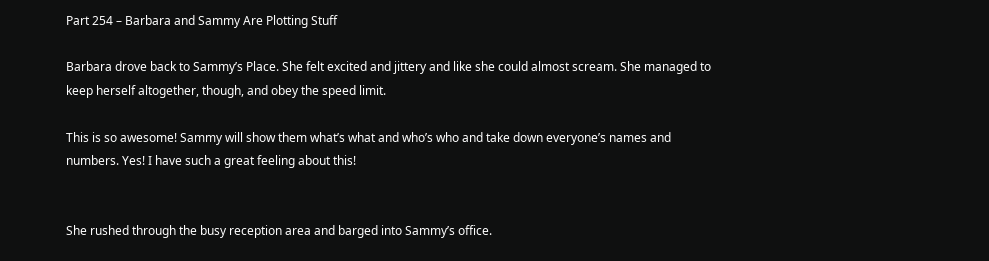Part 254 – Barbara and Sammy Are Plotting Stuff

Barbara drove back to Sammy’s Place. She felt excited and jittery and like she could almost scream. She managed to keep herself altogether, though, and obey the speed limit.

This is so awesome! Sammy will show them what’s what and who’s who and take down everyone’s names and numbers. Yes! I have such a great feeling about this!


She rushed through the busy reception area and barged into Sammy’s office.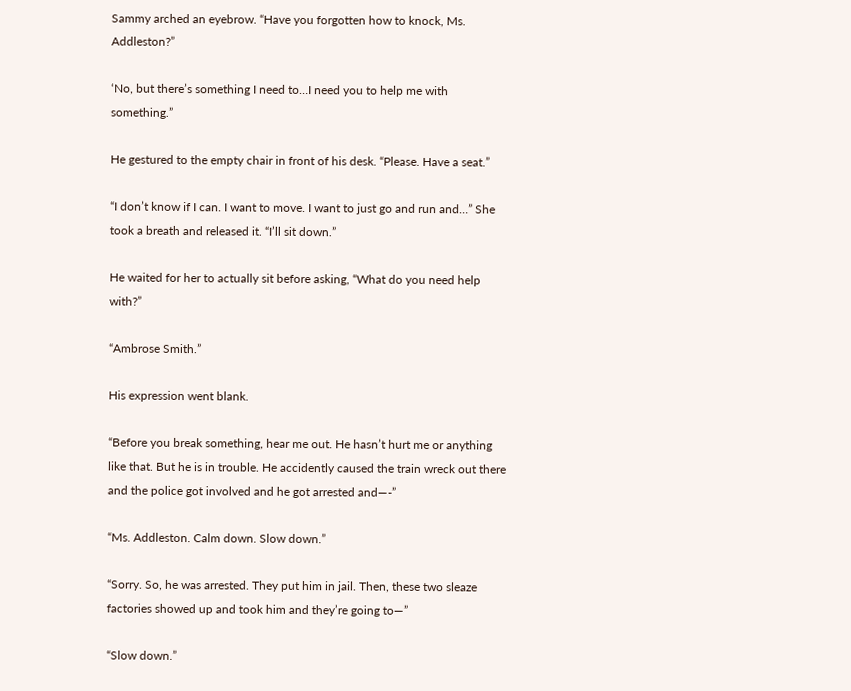Sammy arched an eyebrow. “Have you forgotten how to knock, Ms. Addleston?”

‘No, but there’s something I need to…I need you to help me with something.”

He gestured to the empty chair in front of his desk. “Please. Have a seat.”

“I don’t know if I can. I want to move. I want to just go and run and…” She took a breath and released it. “I’ll sit down.”

He waited for her to actually sit before asking, “What do you need help with?”

“Ambrose Smith.”

His expression went blank.

“Before you break something, hear me out. He hasn’t hurt me or anything like that. But he is in trouble. He accidently caused the train wreck out there and the police got involved and he got arrested and—-”

“Ms. Addleston. Calm down. Slow down.”

“Sorry. So, he was arrested. They put him in jail. Then, these two sleaze factories showed up and took him and they’re going to—”

“Slow down.”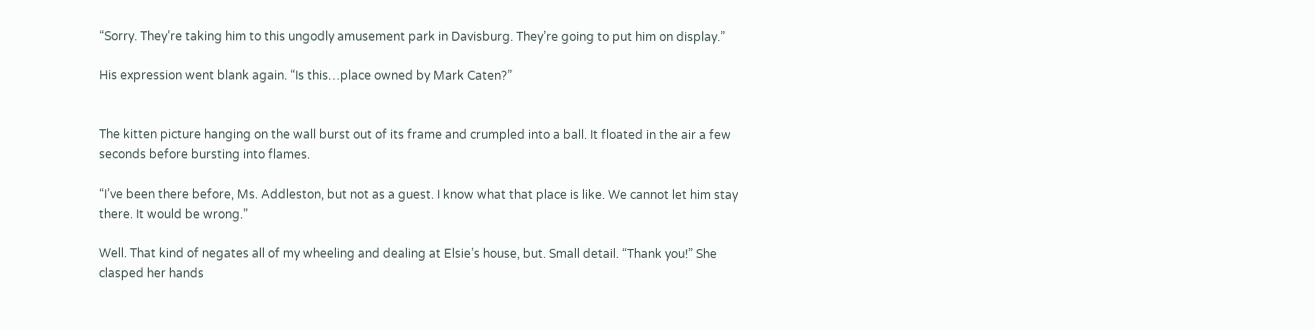“Sorry. They’re taking him to this ungodly amusement park in Davisburg. They’re going to put him on display.”

His expression went blank again. “Is this…place owned by Mark Caten?”


The kitten picture hanging on the wall burst out of its frame and crumpled into a ball. It floated in the air a few seconds before bursting into flames.

“I’ve been there before, Ms. Addleston, but not as a guest. I know what that place is like. We cannot let him stay there. It would be wrong.”

Well. That kind of negates all of my wheeling and dealing at Elsie’s house, but. Small detail. “Thank you!” She clasped her hands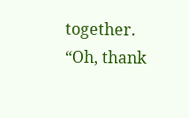together. “Oh, thank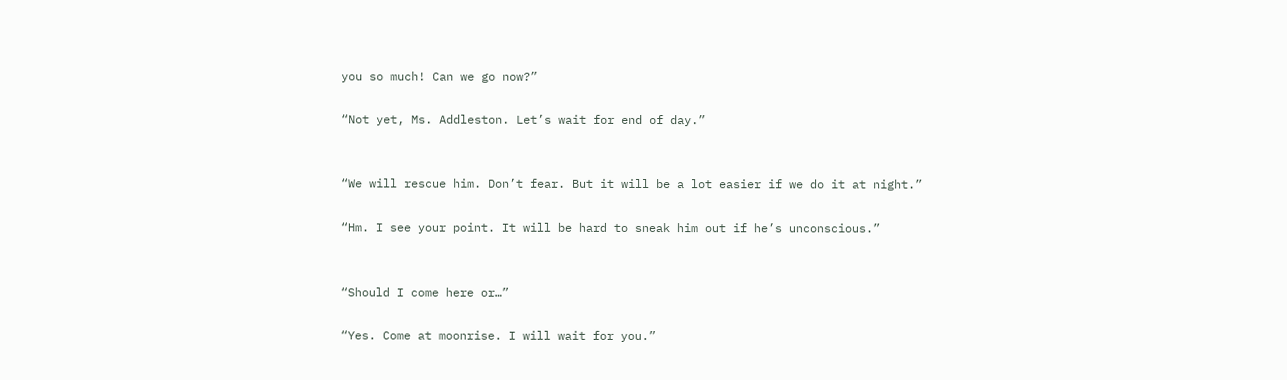you so much! Can we go now?”

“Not yet, Ms. Addleston. Let’s wait for end of day.”


“We will rescue him. Don’t fear. But it will be a lot easier if we do it at night.”

“Hm. I see your point. It will be hard to sneak him out if he’s unconscious.”


“Should I come here or…”

“Yes. Come at moonrise. I will wait for you.”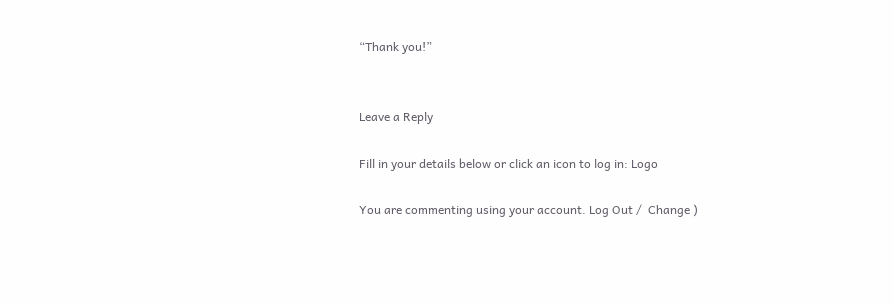“Thank you!”


Leave a Reply

Fill in your details below or click an icon to log in: Logo

You are commenting using your account. Log Out /  Change )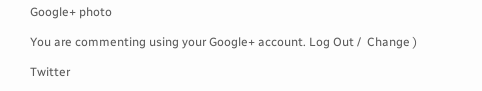Google+ photo

You are commenting using your Google+ account. Log Out /  Change )

Twitter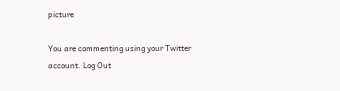picture

You are commenting using your Twitter account. Log Out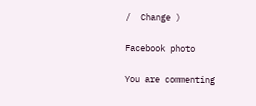/  Change )

Facebook photo

You are commenting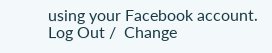using your Facebook account. Log Out /  Change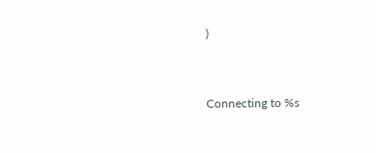)


Connecting to %s